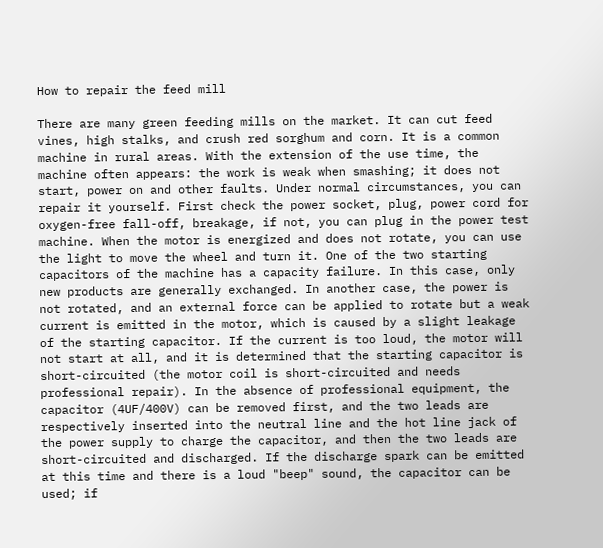How to repair the feed mill

There are many green feeding mills on the market. It can cut feed vines, high stalks, and crush red sorghum and corn. It is a common machine in rural areas. With the extension of the use time, the machine often appears: the work is weak when smashing; it does not start, power on and other faults. Under normal circumstances, you can repair it yourself. First check the power socket, plug, power cord for oxygen-free fall-off, breakage, if not, you can plug in the power test machine. When the motor is energized and does not rotate, you can use the light to move the wheel and turn it. One of the two starting capacitors of the machine has a capacity failure. In this case, only new products are generally exchanged. In another case, the power is not rotated, and an external force can be applied to rotate but a weak current is emitted in the motor, which is caused by a slight leakage of the starting capacitor. If the current is too loud, the motor will not start at all, and it is determined that the starting capacitor is short-circuited (the motor coil is short-circuited and needs professional repair). In the absence of professional equipment, the capacitor (4UF/400V) can be removed first, and the two leads are respectively inserted into the neutral line and the hot line jack of the power supply to charge the capacitor, and then the two leads are short-circuited and discharged. If the discharge spark can be emitted at this time and there is a loud "beep" sound, the capacitor can be used; if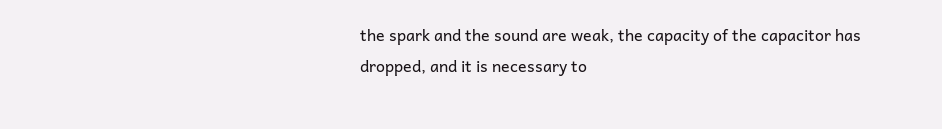the spark and the sound are weak, the capacity of the capacitor has dropped, and it is necessary to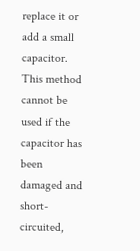replace it or add a small capacitor. This method cannot be used if the capacitor has been damaged and short-circuited,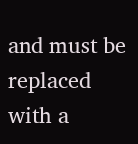and must be replaced with a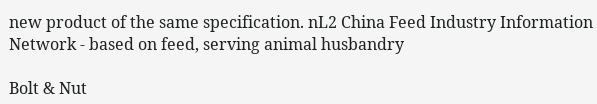new product of the same specification. nL2 China Feed Industry Information Network - based on feed, serving animal husbandry

Bolt & Nut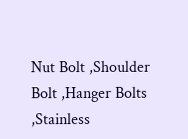Nut Bolt ,Shoulder Bolt ,Hanger Bolts ,Stainless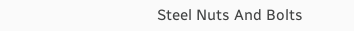Steel Nuts And Bolts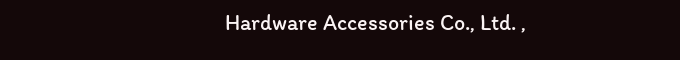Hardware Accessories Co., Ltd. ,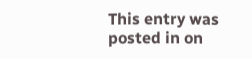This entry was posted in on